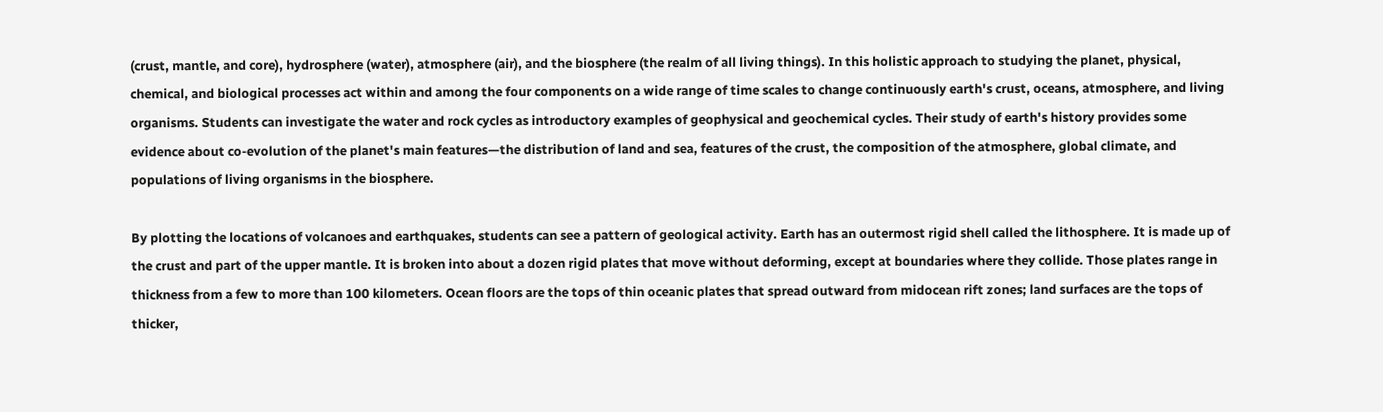(crust, mantle, and core), hydrosphere (water), atmosphere (air), and the biosphere (the realm of all living things). In this holistic approach to studying the planet, physical, chemical, and biological processes act within and among the four components on a wide range of time scales to change continuously earth's crust, oceans, atmosphere, and living organisms. Students can investigate the water and rock cycles as introductory examples of geophysical and geochemical cycles. Their study of earth's history provides some evidence about co-evolution of the planet's main features—the distribution of land and sea, features of the crust, the composition of the atmosphere, global climate, and populations of living organisms in the biosphere.

By plotting the locations of volcanoes and earthquakes, students can see a pattern of geological activity. Earth has an outermost rigid shell called the lithosphere. It is made up of the crust and part of the upper mantle. It is broken into about a dozen rigid plates that move without deforming, except at boundaries where they collide. Those plates range in thickness from a few to more than 100 kilometers. Ocean floors are the tops of thin oceanic plates that spread outward from midocean rift zones; land surfaces are the tops of thicker,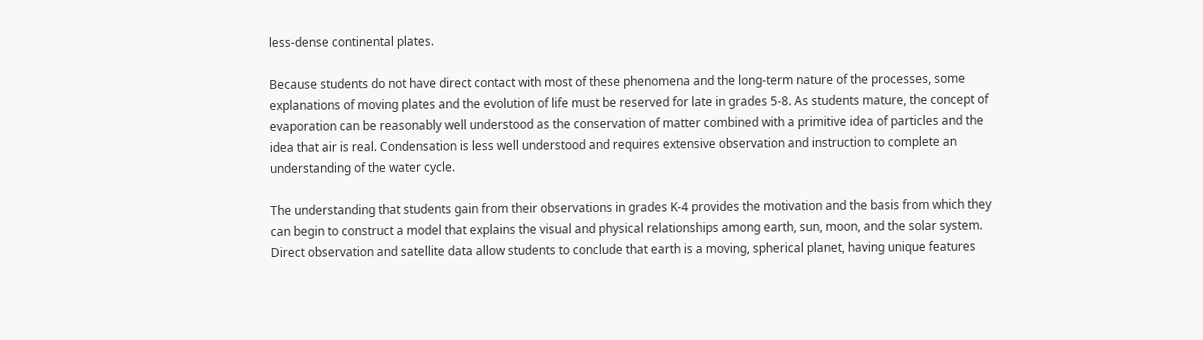less-dense continental plates.

Because students do not have direct contact with most of these phenomena and the long-term nature of the processes, some explanations of moving plates and the evolution of life must be reserved for late in grades 5-8. As students mature, the concept of evaporation can be reasonably well understood as the conservation of matter combined with a primitive idea of particles and the idea that air is real. Condensation is less well understood and requires extensive observation and instruction to complete an understanding of the water cycle.

The understanding that students gain from their observations in grades K-4 provides the motivation and the basis from which they can begin to construct a model that explains the visual and physical relationships among earth, sun, moon, and the solar system. Direct observation and satellite data allow students to conclude that earth is a moving, spherical planet, having unique features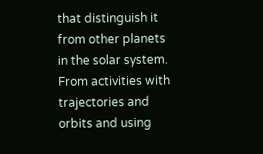that distinguish it from other planets in the solar system. From activities with trajectories and orbits and using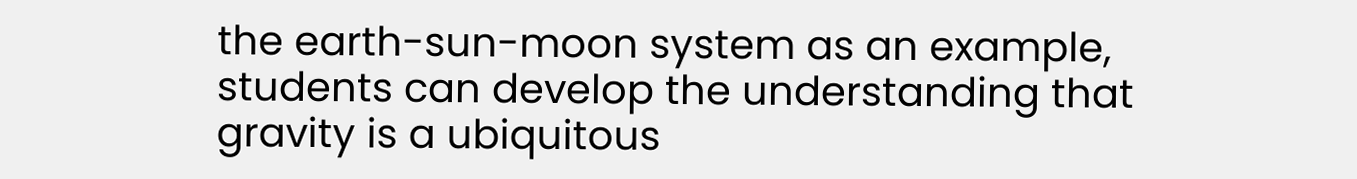the earth-sun-moon system as an example, students can develop the understanding that gravity is a ubiquitous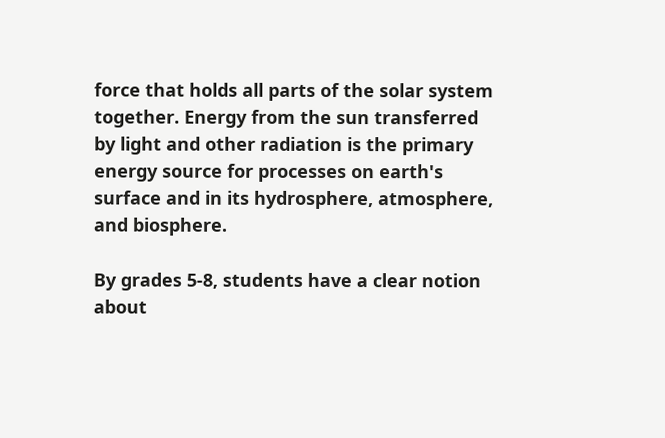force that holds all parts of the solar system together. Energy from the sun transferred by light and other radiation is the primary energy source for processes on earth's surface and in its hydrosphere, atmosphere, and biosphere.

By grades 5-8, students have a clear notion about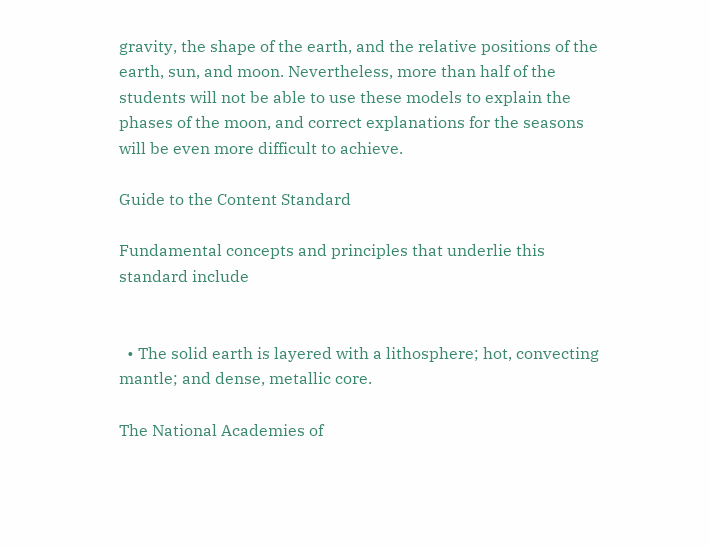gravity, the shape of the earth, and the relative positions of the earth, sun, and moon. Nevertheless, more than half of the students will not be able to use these models to explain the phases of the moon, and correct explanations for the seasons will be even more difficult to achieve.

Guide to the Content Standard

Fundamental concepts and principles that underlie this standard include


  • The solid earth is layered with a lithosphere; hot, convecting mantle; and dense, metallic core.

The National Academies of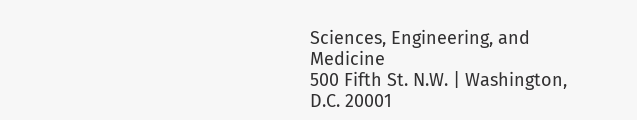Sciences, Engineering, and Medicine
500 Fifth St. N.W. | Washington, D.C. 20001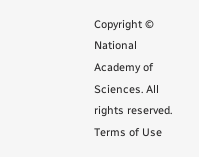Copyright © National Academy of Sciences. All rights reserved.
Terms of Use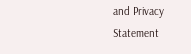and Privacy Statement